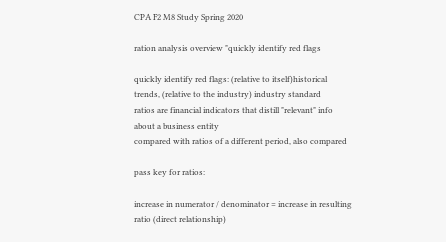CPA F2 M8 Study Spring 2020

ration analysis overview "quickly identify red flags

quickly identify red flags: (relative to itself)historical trends, (relative to the industry) industry standard
ratios are financial indicators that distill "relevant" info about a business entity
compared with ratios of a different period, also compared

pass key for ratios:

increase in numerator / denominator = increase in resulting ratio (direct relationship)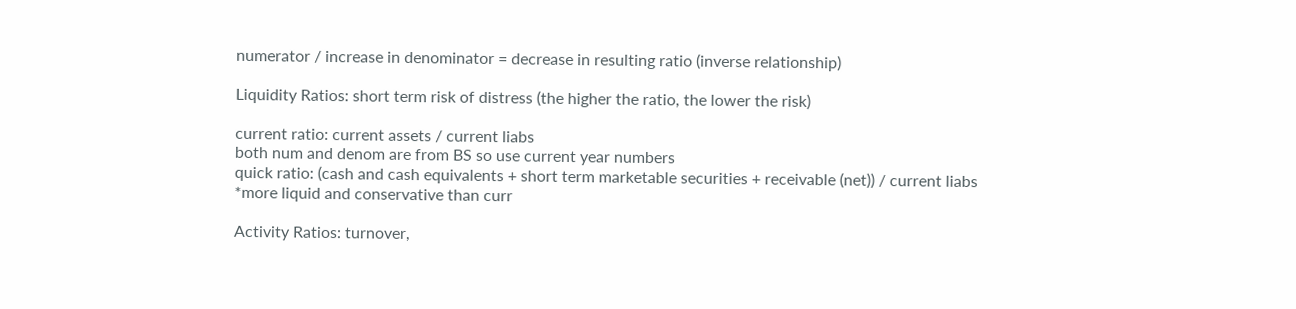numerator / increase in denominator = decrease in resulting ratio (inverse relationship)

Liquidity Ratios: short term risk of distress (the higher the ratio, the lower the risk)

current ratio: current assets / current liabs
both num and denom are from BS so use current year numbers
quick ratio: (cash and cash equivalents + short term marketable securities + receivable (net)) / current liabs
*more liquid and conservative than curr

Activity Ratios: turnover,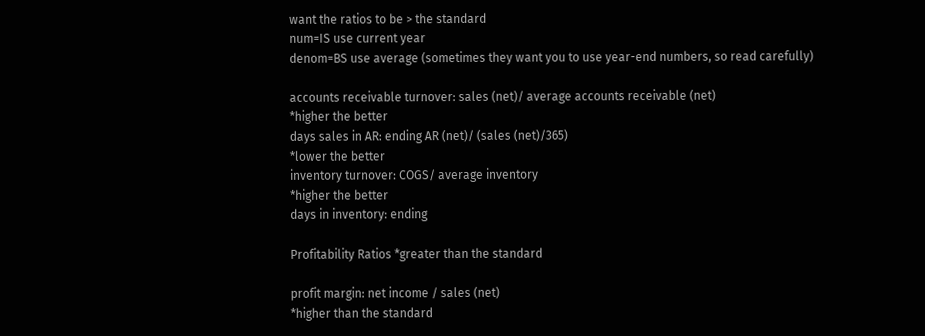want the ratios to be > the standard
num=IS use current year
denom=BS use average (sometimes they want you to use year-end numbers, so read carefully)

accounts receivable turnover: sales (net)/ average accounts receivable (net)
*higher the better
days sales in AR: ending AR (net)/ (sales (net)/365)
*lower the better
inventory turnover: COGS/ average inventory
*higher the better
days in inventory: ending

Profitability Ratios *greater than the standard

profit margin: net income / sales (net)
*higher than the standard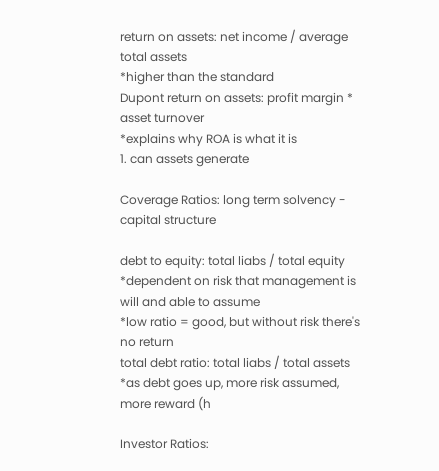return on assets: net income / average total assets
*higher than the standard
Dupont return on assets: profit margin * asset turnover
*explains why ROA is what it is
1. can assets generate

Coverage Ratios: long term solvency - capital structure

debt to equity: total liabs / total equity
*dependent on risk that management is will and able to assume
*low ratio = good, but without risk there's no return
total debt ratio: total liabs / total assets
*as debt goes up, more risk assumed, more reward (h

Investor Ratios: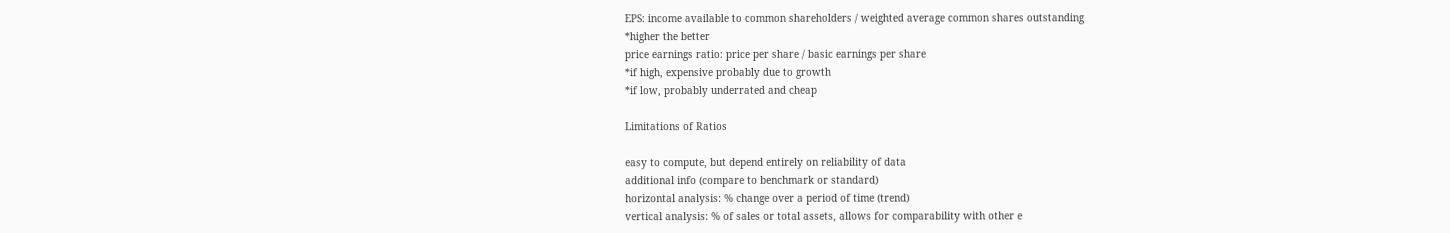EPS: income available to common shareholders / weighted average common shares outstanding
*higher the better
price earnings ratio: price per share / basic earnings per share
*if high, expensive probably due to growth
*if low, probably underrated and cheap

Limitations of Ratios

easy to compute, but depend entirely on reliability of data
additional info (compare to benchmark or standard)
horizontal analysis: % change over a period of time (trend)
vertical analysis: % of sales or total assets, allows for comparability with other e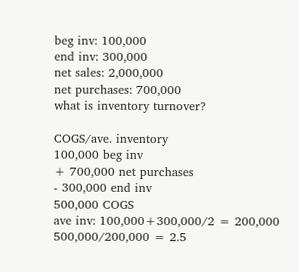beg inv: 100,000
end inv: 300,000
net sales: 2,000,000
net purchases: 700,000
what is inventory turnover?

COGS/ave. inventory
100,000 beg inv
+ 700,000 net purchases
- 300,000 end inv
500,000 COGS
ave inv: 100,000+300,000/2 = 200,000
500,000/200,000 = 2.5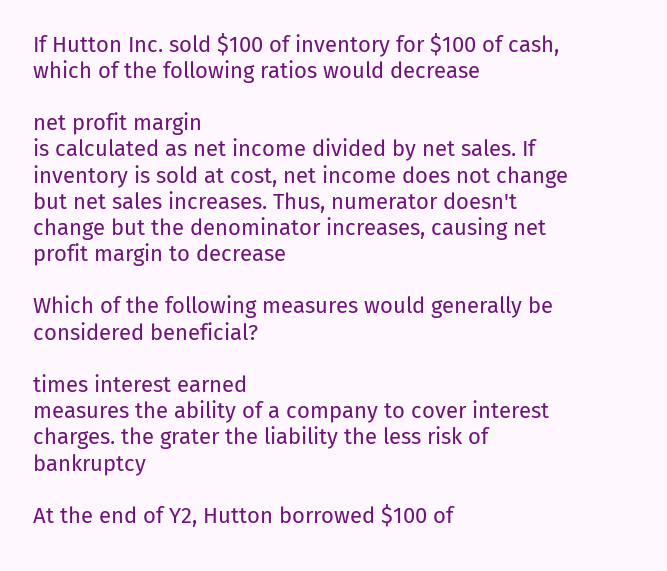If Hutton Inc. sold $100 of inventory for $100 of cash, which of the following ratios would decrease

net profit margin
is calculated as net income divided by net sales. If inventory is sold at cost, net income does not change but net sales increases. Thus, numerator doesn't change but the denominator increases, causing net profit margin to decrease

Which of the following measures would generally be considered beneficial?

times interest earned
measures the ability of a company to cover interest charges. the grater the liability the less risk of bankruptcy

At the end of Y2, Hutton borrowed $100 of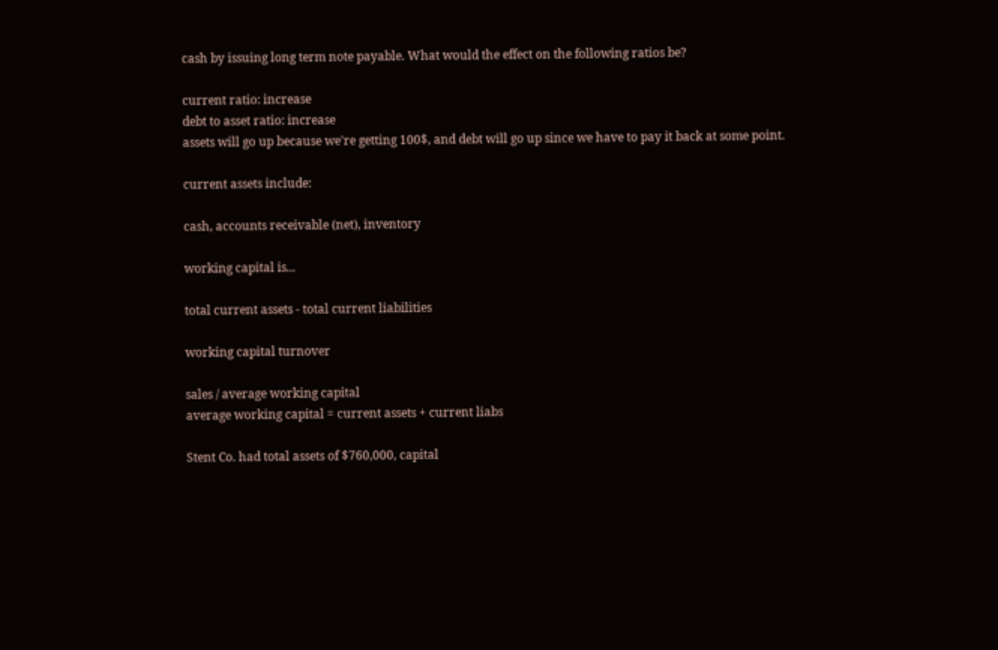cash by issuing long term note payable. What would the effect on the following ratios be?

current ratio: increase
debt to asset ratio: increase
assets will go up because we're getting 100$, and debt will go up since we have to pay it back at some point.

current assets include:

cash, accounts receivable (net), inventory

working capital is...

total current assets - total current liabilities

working capital turnover

sales / average working capital
average working capital = current assets + current liabs

Stent Co. had total assets of $760,000, capital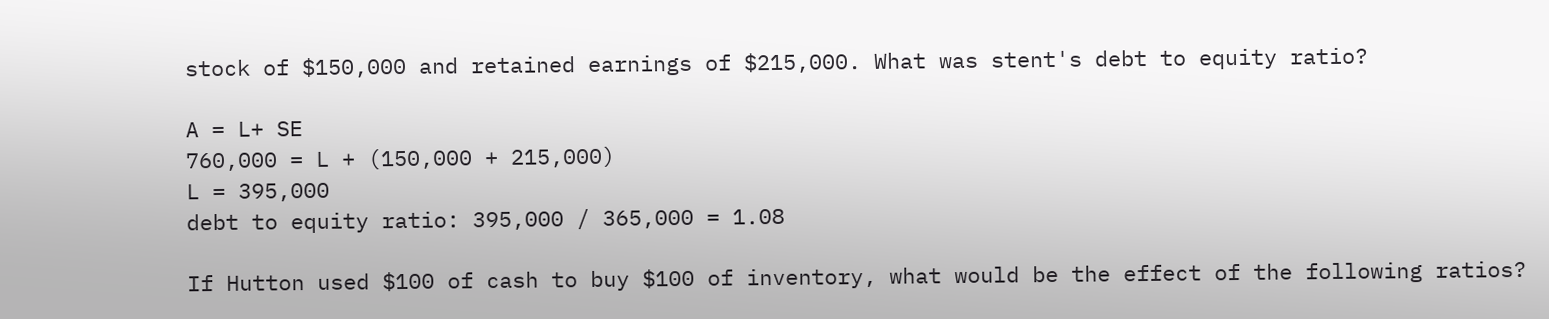stock of $150,000 and retained earnings of $215,000. What was stent's debt to equity ratio?

A = L+ SE
760,000 = L + (150,000 + 215,000)
L = 395,000
debt to equity ratio: 395,000 / 365,000 = 1.08

If Hutton used $100 of cash to buy $100 of inventory, what would be the effect of the following ratios?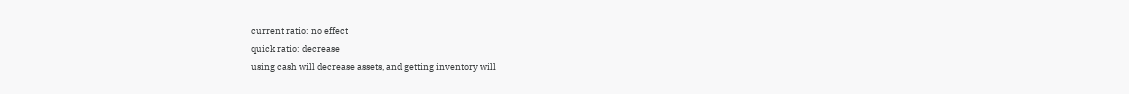current ratio: no effect
quick ratio: decrease
using cash will decrease assets, and getting inventory will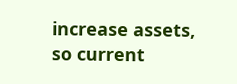increase assets, so current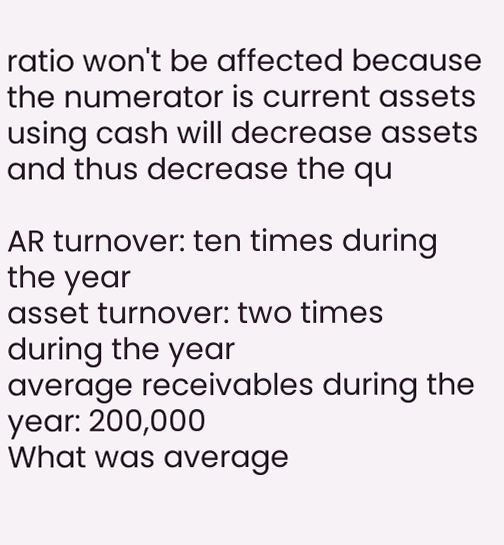ratio won't be affected because the numerator is current assets
using cash will decrease assets and thus decrease the qu

AR turnover: ten times during the year
asset turnover: two times during the year
average receivables during the year: 200,000
What was average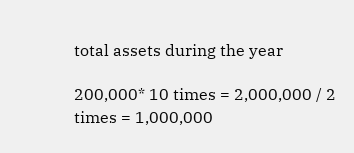total assets during the year

200,000* 10 times = 2,000,000 / 2 times = 1,000,000